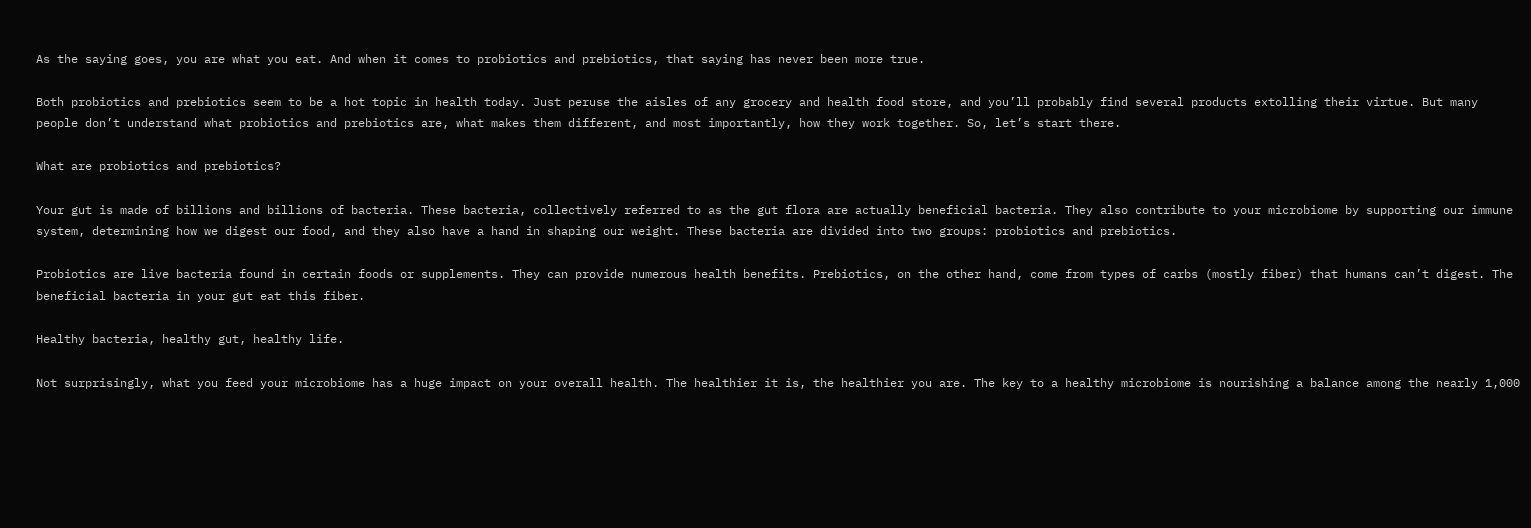As the saying goes, you are what you eat. And when it comes to probiotics and prebiotics, that saying has never been more true.

Both probiotics and prebiotics seem to be a hot topic in health today. Just peruse the aisles of any grocery and health food store, and you’ll probably find several products extolling their virtue. But many people don’t understand what probiotics and prebiotics are, what makes them different, and most importantly, how they work together. So, let’s start there.

What are probiotics and prebiotics?

Your gut is made of billions and billions of bacteria. These bacteria, collectively referred to as the gut flora are actually beneficial bacteria. They also contribute to your microbiome by supporting our immune system, determining how we digest our food, and they also have a hand in shaping our weight. These bacteria are divided into two groups: probiotics and prebiotics.

Probiotics are live bacteria found in certain foods or supplements. They can provide numerous health benefits. Prebiotics, on the other hand, come from types of carbs (mostly fiber) that humans can’t digest. The beneficial bacteria in your gut eat this fiber.

Healthy bacteria, healthy gut, healthy life.

Not surprisingly, what you feed your microbiome has a huge impact on your overall health. The healthier it is, the healthier you are. The key to a healthy microbiome is nourishing a balance among the nearly 1,000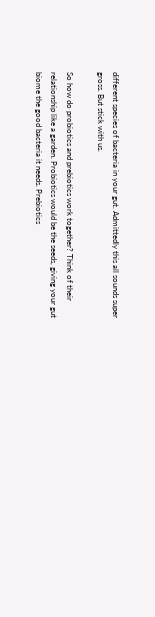different species of bacteria in your gut. Admittedly this all sounds super gross. But stick with us.

So how do probiotics and prebiotics work together? Think of their relationship like a garden. Probiotics would be the seeds, giving your gut biome the good bacteria it needs. Prebiotics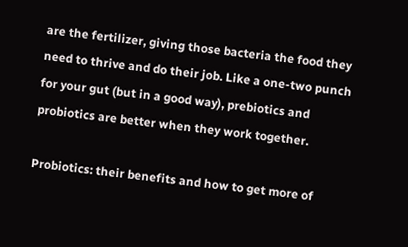are the fertilizer, giving those bacteria the food they need to thrive and do their job. Like a one-two punch for your gut (but in a good way), prebiotics and probiotics are better when they work together.

Probiotics: their benefits and how to get more of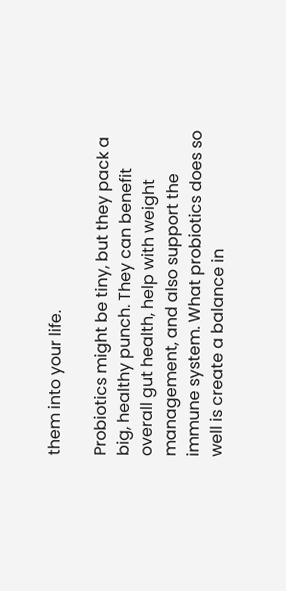them into your life.

Probiotics might be tiny, but they pack a big, healthy punch. They can benefit overall gut health, help with weight management, and also support the immune system. What probiotics does so well is create a balance in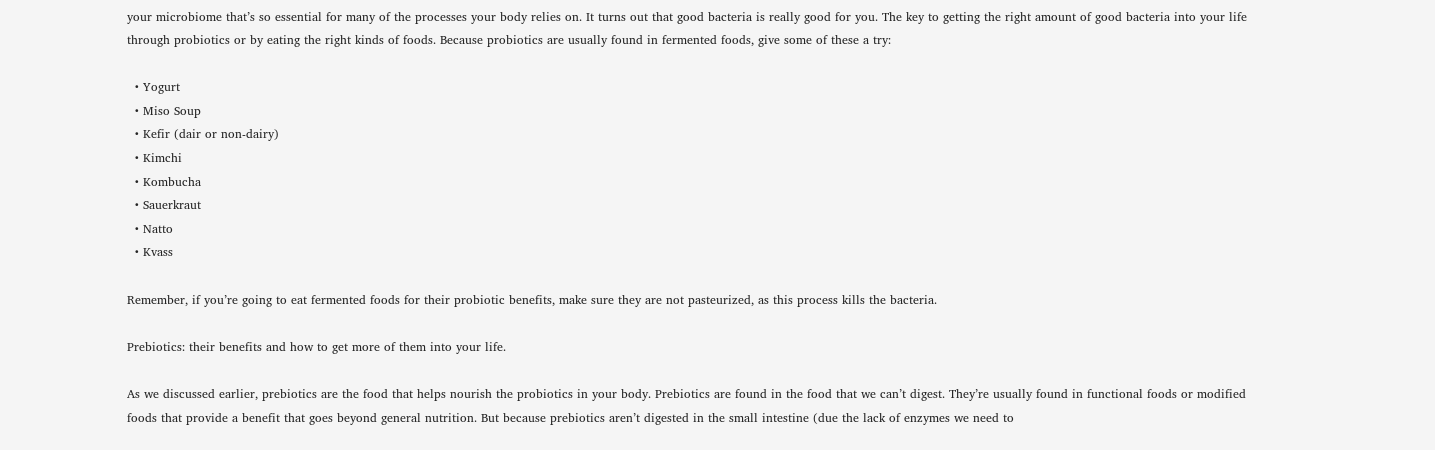your microbiome that’s so essential for many of the processes your body relies on. It turns out that good bacteria is really good for you. The key to getting the right amount of good bacteria into your life through probiotics or by eating the right kinds of foods. Because probiotics are usually found in fermented foods, give some of these a try:

  • Yogurt
  • Miso Soup
  • Kefir (dair or non-dairy)
  • Kimchi
  • Kombucha
  • Sauerkraut
  • Natto
  • Kvass

Remember, if you’re going to eat fermented foods for their probiotic benefits, make sure they are not pasteurized, as this process kills the bacteria.

Prebiotics: their benefits and how to get more of them into your life.

As we discussed earlier, prebiotics are the food that helps nourish the probiotics in your body. Prebiotics are found in the food that we can’t digest. They’re usually found in functional foods or modified foods that provide a benefit that goes beyond general nutrition. But because prebiotics aren’t digested in the small intestine (due the lack of enzymes we need to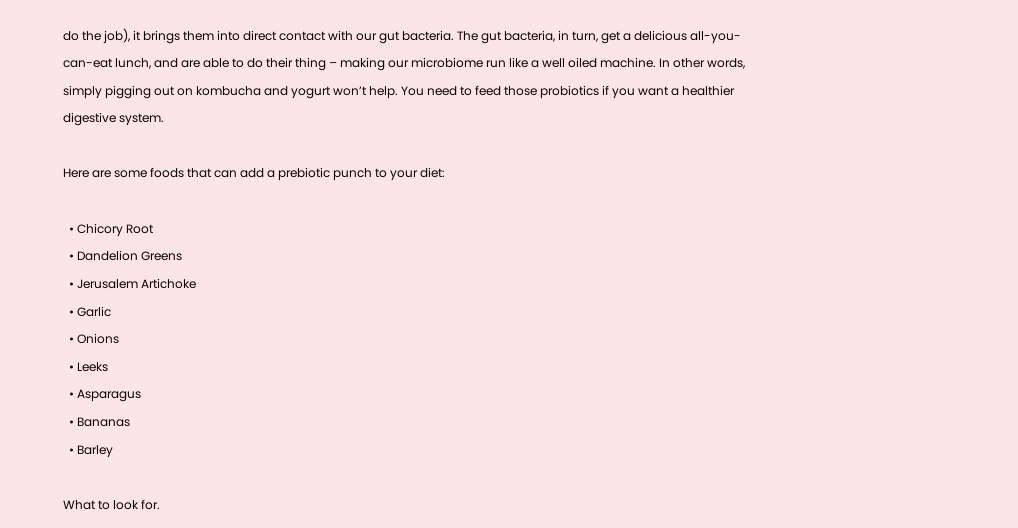do the job), it brings them into direct contact with our gut bacteria. The gut bacteria, in turn, get a delicious all-you-can-eat lunch, and are able to do their thing – making our microbiome run like a well oiled machine. In other words, simply pigging out on kombucha and yogurt won’t help. You need to feed those probiotics if you want a healthier digestive system.

Here are some foods that can add a prebiotic punch to your diet:

  • Chicory Root
  • Dandelion Greens
  • Jerusalem Artichoke
  • Garlic
  • Onions
  • Leeks
  • Asparagus
  • Bananas
  • Barley

What to look for.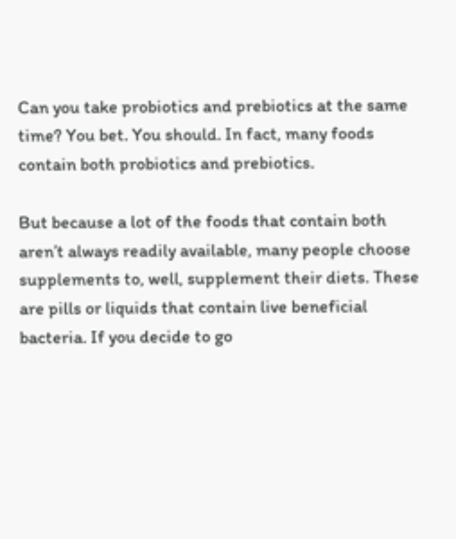Can you take probiotics and prebiotics at the same time? You bet. You should. In fact, many foods contain both probiotics and prebiotics.

But because a lot of the foods that contain both aren’t always readily available, many people choose supplements to, well, supplement their diets. These are pills or liquids that contain live beneficial bacteria. If you decide to go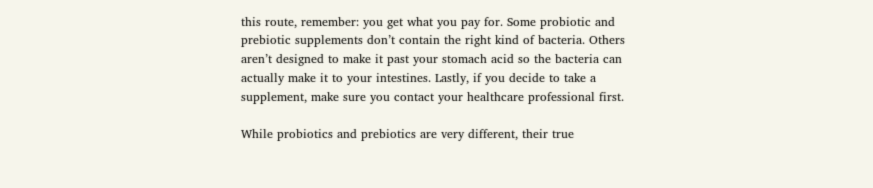this route, remember: you get what you pay for. Some probiotic and prebiotic supplements don’t contain the right kind of bacteria. Others aren’t designed to make it past your stomach acid so the bacteria can actually make it to your intestines. Lastly, if you decide to take a supplement, make sure you contact your healthcare professional first.

While probiotics and prebiotics are very different, their true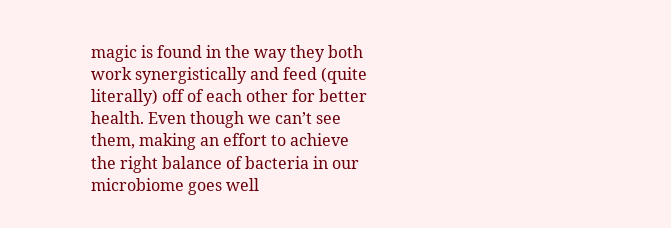magic is found in the way they both work synergistically and feed (quite literally) off of each other for better health. Even though we can’t see them, making an effort to achieve the right balance of bacteria in our microbiome goes well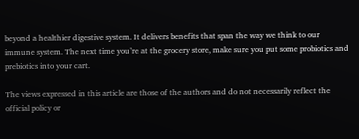beyond a healthier digestive system. It delivers benefits that span the way we think to our immune system. The next time you’re at the grocery store, make sure you put some probiotics and prebiotics into your cart.

The views expressed in this article are those of the authors and do not necessarily reflect the official policy or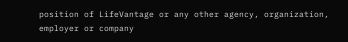position of LifeVantage or any other agency, organization, employer or company